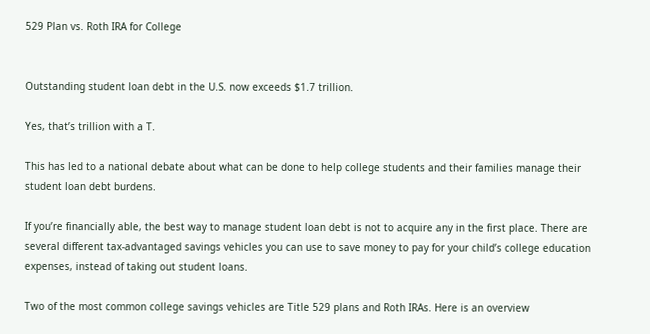529 Plan vs. Roth IRA for College


Outstanding student loan debt in the U.S. now exceeds $1.7 trillion.

Yes, that’s trillion with a T.

This has led to a national debate about what can be done to help college students and their families manage their student loan debt burdens.

If you’re financially able, the best way to manage student loan debt is not to acquire any in the first place. There are several different tax-advantaged savings vehicles you can use to save money to pay for your child’s college education expenses, instead of taking out student loans.

Two of the most common college savings vehicles are Title 529 plans and Roth IRAs. Here is an overview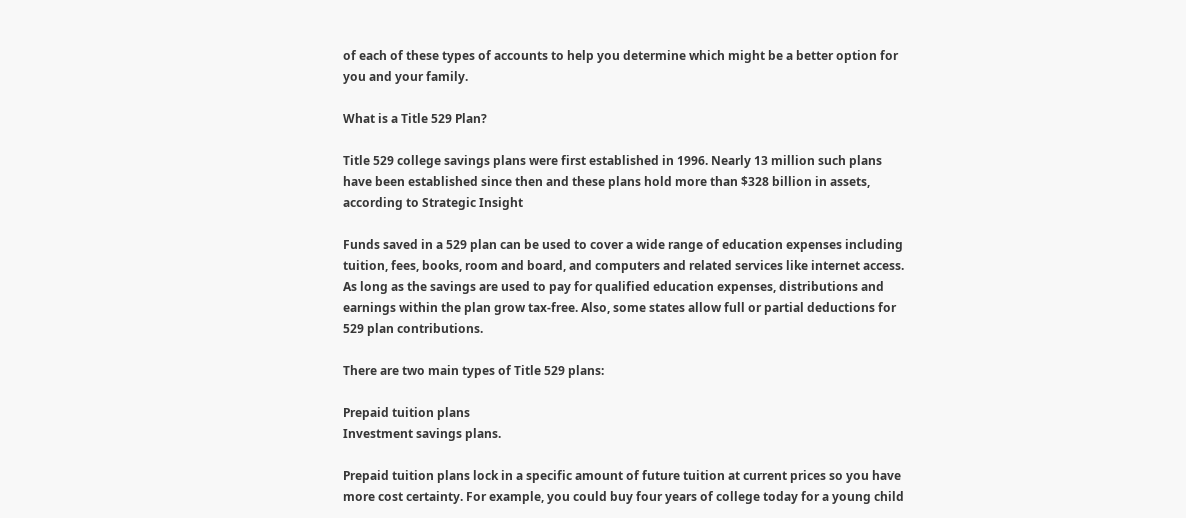of each of these types of accounts to help you determine which might be a better option for you and your family.

What is a Title 529 Plan?

Title 529 college savings plans were first established in 1996. Nearly 13 million such plans have been established since then and these plans hold more than $328 billion in assets, according to Strategic Insight

Funds saved in a 529 plan can be used to cover a wide range of education expenses including tuition, fees, books, room and board, and computers and related services like internet access. As long as the savings are used to pay for qualified education expenses, distributions and earnings within the plan grow tax-free. Also, some states allow full or partial deductions for 529 plan contributions.

There are two main types of Title 529 plans:

Prepaid tuition plans
Investment savings plans.

Prepaid tuition plans lock in a specific amount of future tuition at current prices so you have more cost certainty. For example, you could buy four years of college today for a young child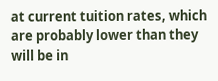at current tuition rates, which are probably lower than they will be in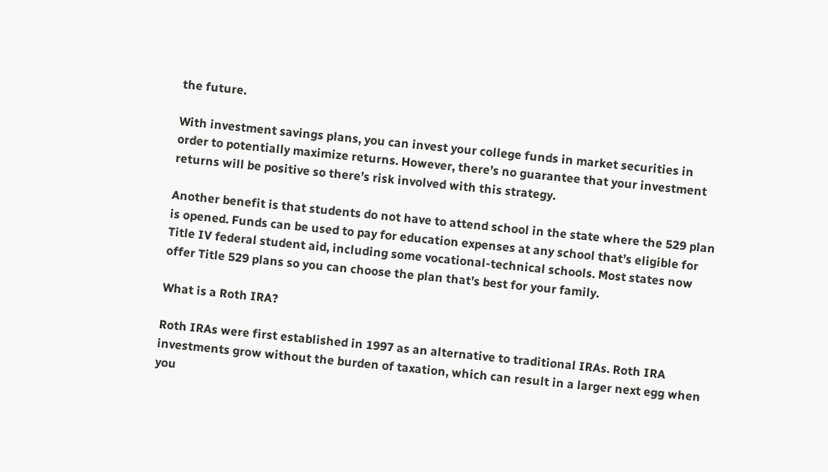the future.

With investment savings plans, you can invest your college funds in market securities in order to potentially maximize returns. However, there’s no guarantee that your investment returns will be positive so there’s risk involved with this strategy.

Another benefit is that students do not have to attend school in the state where the 529 plan is opened. Funds can be used to pay for education expenses at any school that’s eligible for Title IV federal student aid, including some vocational-technical schools. Most states now offer Title 529 plans so you can choose the plan that’s best for your family.

What is a Roth IRA?

Roth IRAs were first established in 1997 as an alternative to traditional IRAs. Roth IRA investments grow without the burden of taxation, which can result in a larger next egg when you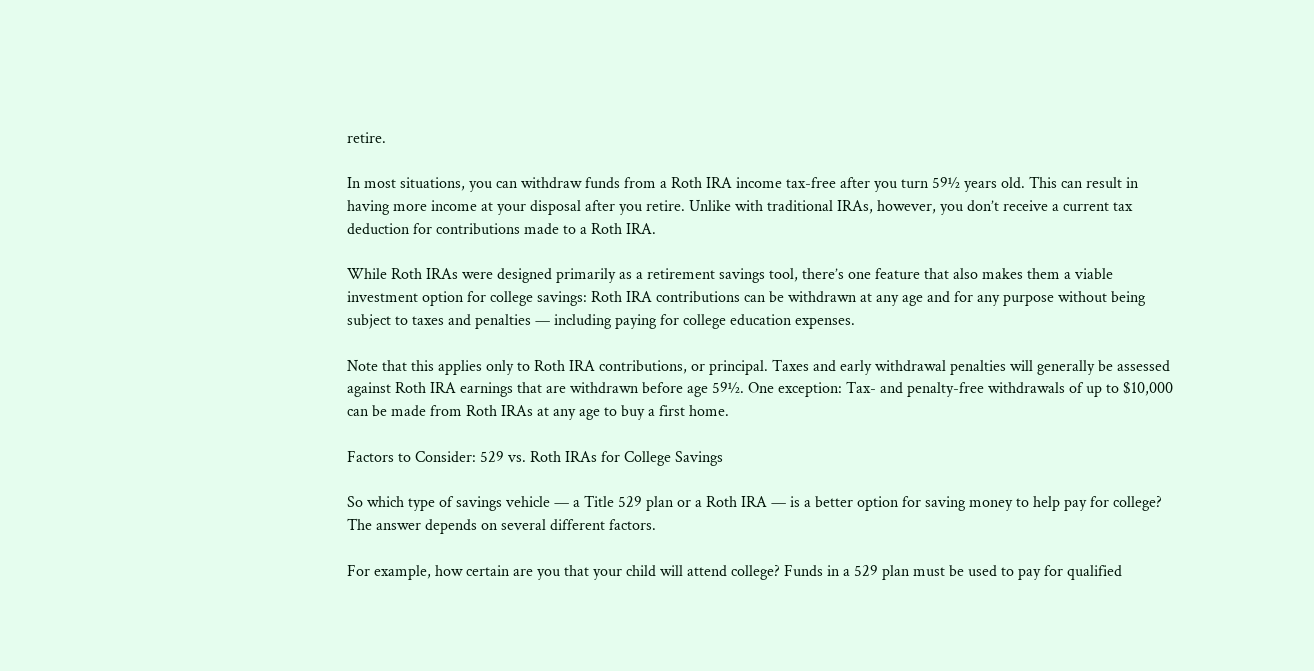retire.

In most situations, you can withdraw funds from a Roth IRA income tax-free after you turn 59½ years old. This can result in having more income at your disposal after you retire. Unlike with traditional IRAs, however, you don’t receive a current tax deduction for contributions made to a Roth IRA.

While Roth IRAs were designed primarily as a retirement savings tool, there’s one feature that also makes them a viable investment option for college savings: Roth IRA contributions can be withdrawn at any age and for any purpose without being subject to taxes and penalties — including paying for college education expenses.

Note that this applies only to Roth IRA contributions, or principal. Taxes and early withdrawal penalties will generally be assessed against Roth IRA earnings that are withdrawn before age 59½. One exception: Tax- and penalty-free withdrawals of up to $10,000 can be made from Roth IRAs at any age to buy a first home.

Factors to Consider: 529 vs. Roth IRAs for College Savings

So which type of savings vehicle — a Title 529 plan or a Roth IRA — is a better option for saving money to help pay for college? The answer depends on several different factors.

For example, how certain are you that your child will attend college? Funds in a 529 plan must be used to pay for qualified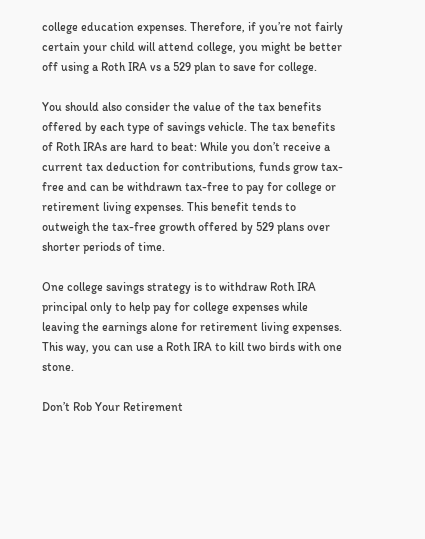college education expenses. Therefore, if you’re not fairly certain your child will attend college, you might be better off using a Roth IRA vs a 529 plan to save for college.

You should also consider the value of the tax benefits offered by each type of savings vehicle. The tax benefits of Roth IRAs are hard to beat: While you don’t receive a current tax deduction for contributions, funds grow tax-free and can be withdrawn tax-free to pay for college or retirement living expenses. This benefit tends to outweigh the tax-free growth offered by 529 plans over shorter periods of time.

One college savings strategy is to withdraw Roth IRA principal only to help pay for college expenses while leaving the earnings alone for retirement living expenses. This way, you can use a Roth IRA to kill two birds with one stone.

Don’t Rob Your Retirement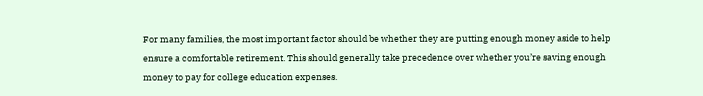For many families, the most important factor should be whether they are putting enough money aside to help ensure a comfortable retirement. This should generally take precedence over whether you’re saving enough money to pay for college education expenses.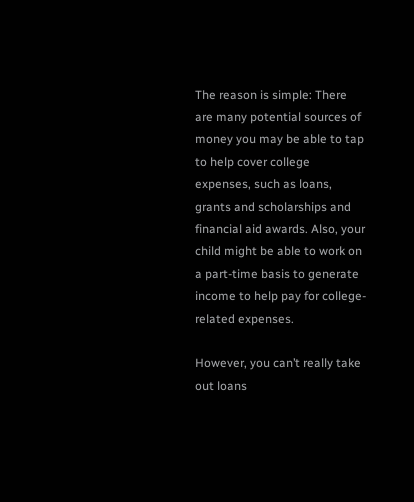The reason is simple: There are many potential sources of money you may be able to tap to help cover college expenses, such as loans, grants and scholarships and financial aid awards. Also, your child might be able to work on a part-time basis to generate income to help pay for college-related expenses.

However, you can’t really take out loans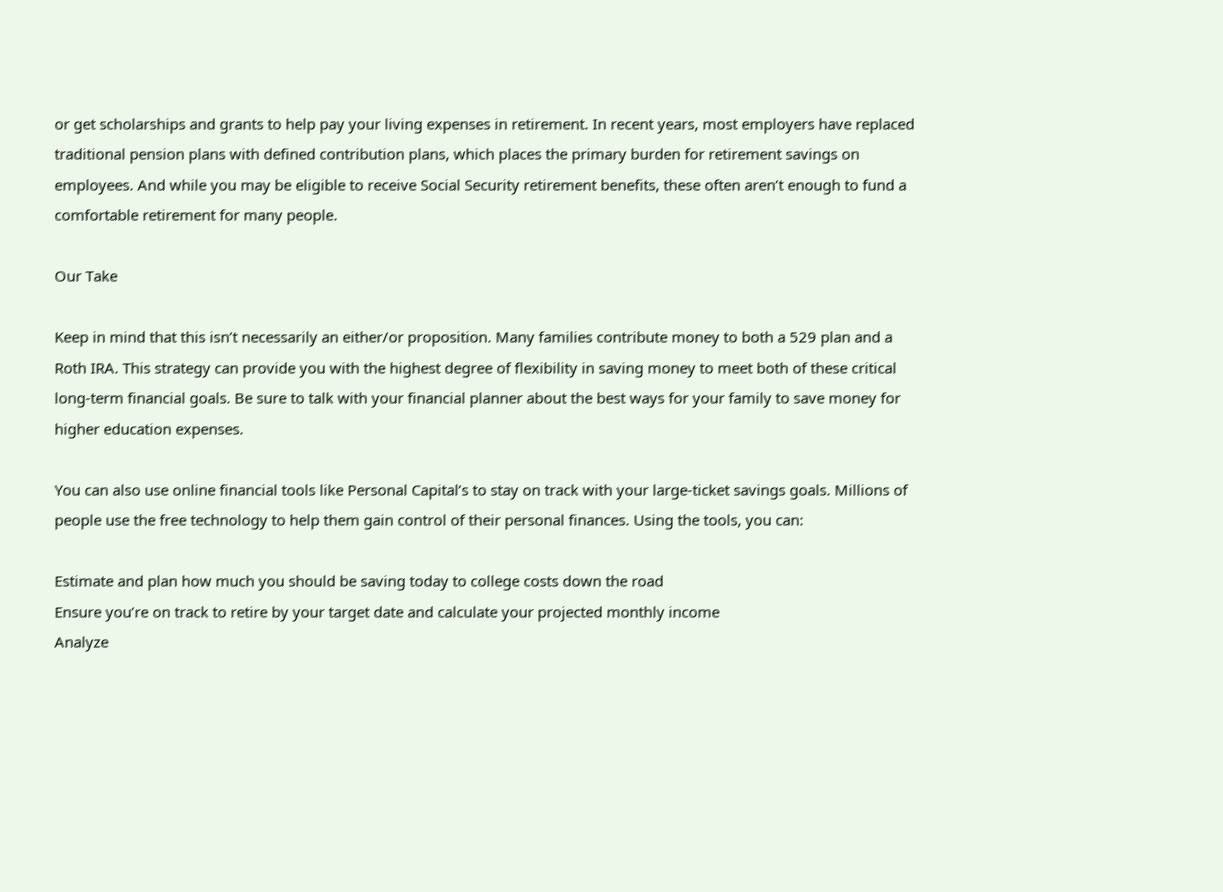or get scholarships and grants to help pay your living expenses in retirement. In recent years, most employers have replaced traditional pension plans with defined contribution plans, which places the primary burden for retirement savings on employees. And while you may be eligible to receive Social Security retirement benefits, these often aren’t enough to fund a comfortable retirement for many people.

Our Take

Keep in mind that this isn’t necessarily an either/or proposition. Many families contribute money to both a 529 plan and a Roth IRA. This strategy can provide you with the highest degree of flexibility in saving money to meet both of these critical long-term financial goals. Be sure to talk with your financial planner about the best ways for your family to save money for higher education expenses.

You can also use online financial tools like Personal Capital’s to stay on track with your large-ticket savings goals. Millions of people use the free technology to help them gain control of their personal finances. Using the tools, you can:

Estimate and plan how much you should be saving today to college costs down the road
Ensure you’re on track to retire by your target date and calculate your projected monthly income
Analyze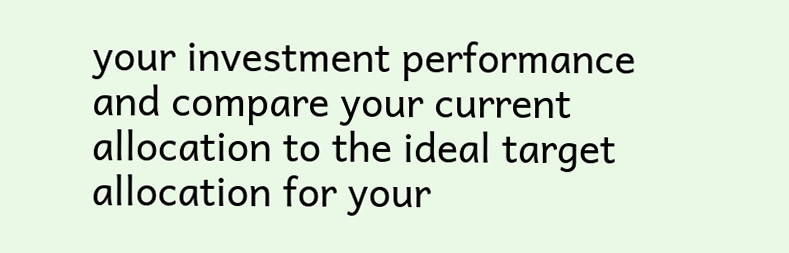your investment performance and compare your current allocation to the ideal target allocation for your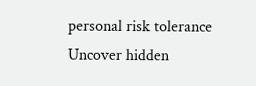personal risk tolerance
Uncover hidden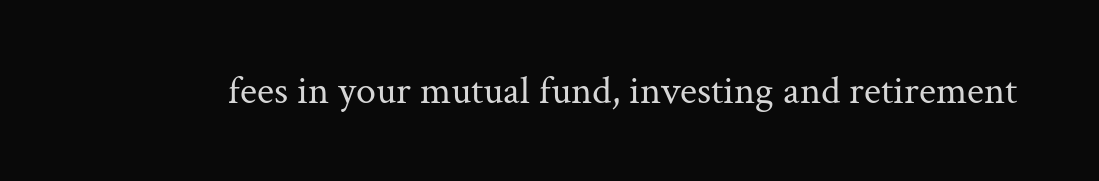fees in your mutual fund, investing and retirement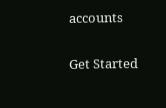accounts

Get Started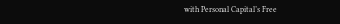with Personal Capital’s Free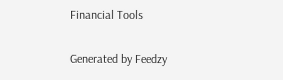Financial Tools

Generated by Feedzy